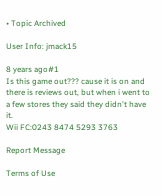• Topic Archived

User Info: jmack15

8 years ago#1
Is this game out??? cause it is on and there is reviews out, but when i went to a few stores they said they didn't have it.
Wii FC:0243 8474 5293 3763

Report Message

Terms of Use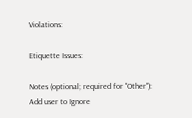Violations:

Etiquette Issues:

Notes (optional; required for "Other"):
Add user to Ignore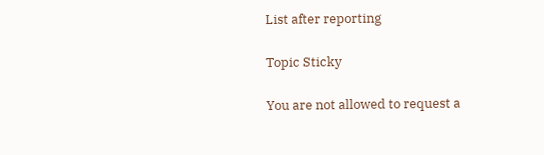List after reporting

Topic Sticky

You are not allowed to request a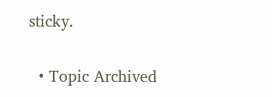sticky.

  • Topic Archived